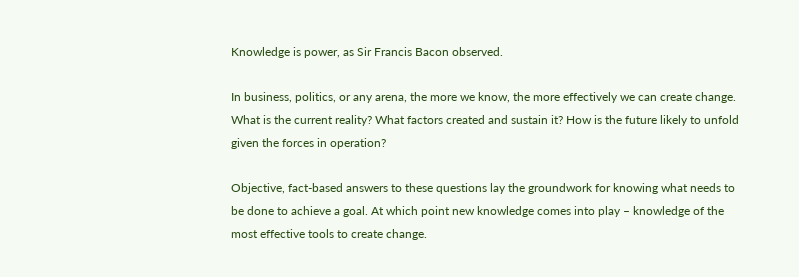Knowledge is power, as Sir Francis Bacon observed.

In business, politics, or any arena, the more we know, the more effectively we can create change. What is the current reality? What factors created and sustain it? How is the future likely to unfold given the forces in operation?

Objective, fact-based answers to these questions lay the groundwork for knowing what needs to be done to achieve a goal. At which point new knowledge comes into play – knowledge of the most effective tools to create change.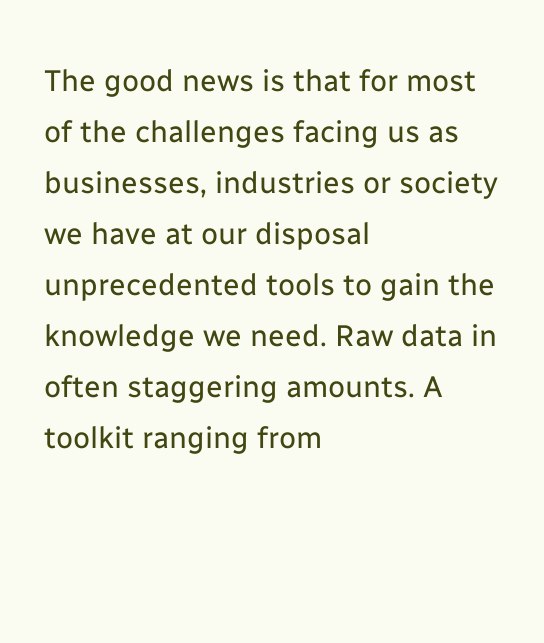The good news is that for most of the challenges facing us as businesses, industries or society we have at our disposal unprecedented tools to gain the knowledge we need. Raw data in often staggering amounts. A toolkit ranging from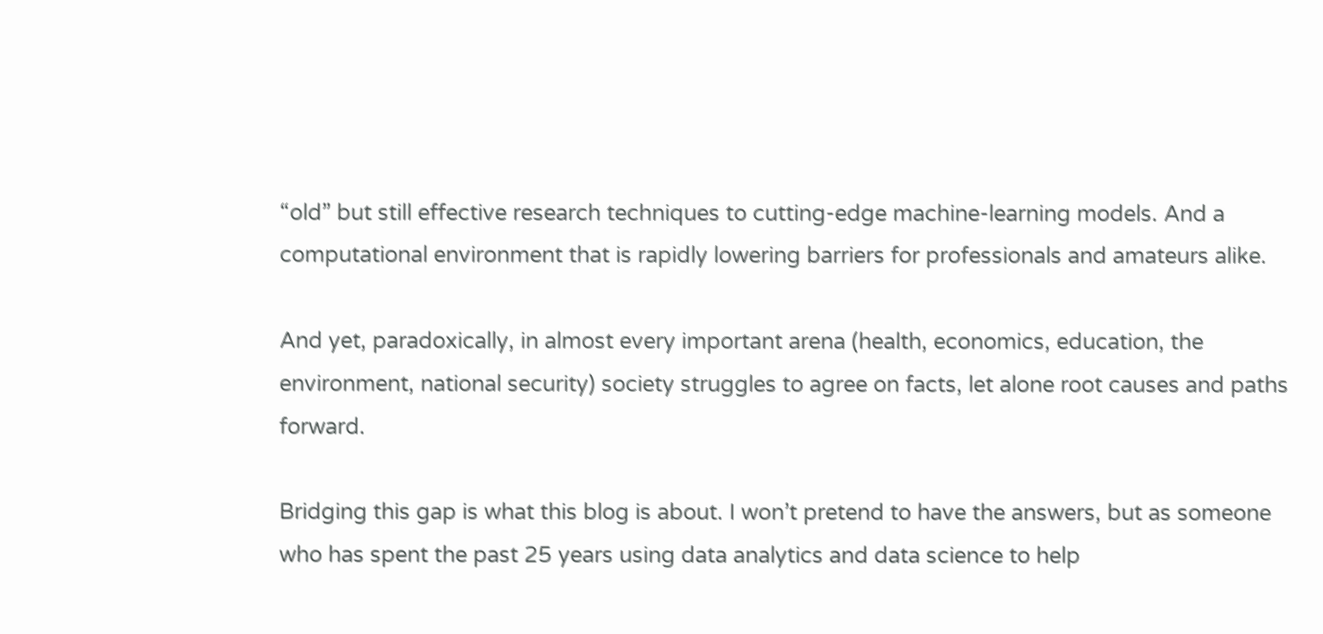“old” but still effective research techniques to cutting-edge machine-learning models. And a computational environment that is rapidly lowering barriers for professionals and amateurs alike.

And yet, paradoxically, in almost every important arena (health, economics, education, the environment, national security) society struggles to agree on facts, let alone root causes and paths forward.

Bridging this gap is what this blog is about. I won’t pretend to have the answers, but as someone who has spent the past 25 years using data analytics and data science to help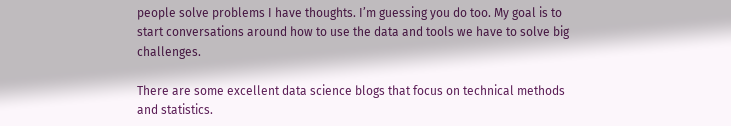people solve problems I have thoughts. I’m guessing you do too. My goal is to start conversations around how to use the data and tools we have to solve big challenges.

There are some excellent data science blogs that focus on technical methods and statistics.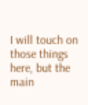I will touch on those things here, but the main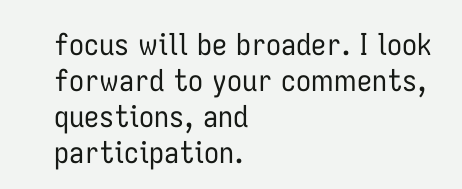focus will be broader. I look forward to your comments, questions, and participation.